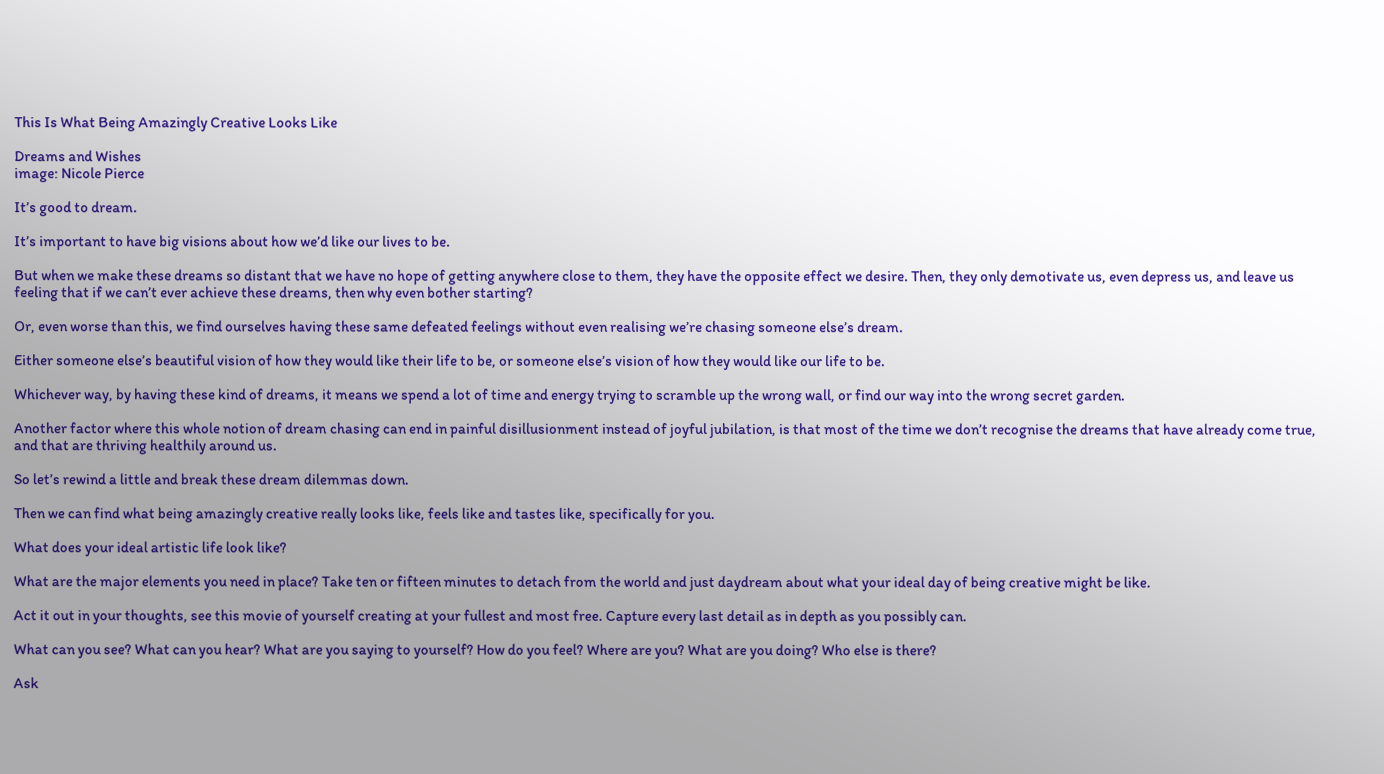This Is What Being Amazingly Creative Looks Like

Dreams and Wishes
image: Nicole Pierce

It’s good to dream.

It’s important to have big visions about how we’d like our lives to be.

But when we make these dreams so distant that we have no hope of getting anywhere close to them, they have the opposite effect we desire. Then, they only demotivate us, even depress us, and leave us feeling that if we can’t ever achieve these dreams, then why even bother starting?

Or, even worse than this, we find ourselves having these same defeated feelings without even realising we’re chasing someone else’s dream.

Either someone else’s beautiful vision of how they would like their life to be, or someone else’s vision of how they would like our life to be.

Whichever way, by having these kind of dreams, it means we spend a lot of time and energy trying to scramble up the wrong wall, or find our way into the wrong secret garden.

Another factor where this whole notion of dream chasing can end in painful disillusionment instead of joyful jubilation, is that most of the time we don’t recognise the dreams that have already come true, and that are thriving healthily around us.

So let’s rewind a little and break these dream dilemmas down.

Then we can find what being amazingly creative really looks like, feels like and tastes like, specifically for you.

What does your ideal artistic life look like?

What are the major elements you need in place? Take ten or fifteen minutes to detach from the world and just daydream about what your ideal day of being creative might be like.

Act it out in your thoughts, see this movie of yourself creating at your fullest and most free. Capture every last detail as in depth as you possibly can.

What can you see? What can you hear? What are you saying to yourself? How do you feel? Where are you? What are you doing? Who else is there?

Ask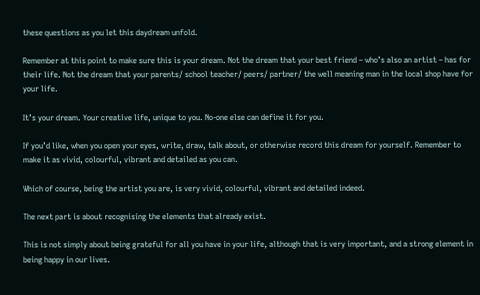these questions as you let this daydream unfold.

Remember at this point to make sure this is your dream. Not the dream that your best friend – who’s also an artist – has for their life. Not the dream that your parents/ school teacher/ peers/ partner/ the well meaning man in the local shop have for your life.

It’s your dream. Your creative life, unique to you. No-one else can define it for you.

If you’d like, when you open your eyes, write, draw, talk about, or otherwise record this dream for yourself. Remember to make it as vivid, colourful, vibrant and detailed as you can.

Which of course, being the artist you are, is very vivid, colourful, vibrant and detailed indeed.

The next part is about recognising the elements that already exist.

This is not simply about being grateful for all you have in your life, although that is very important, and a strong element in being happy in our lives.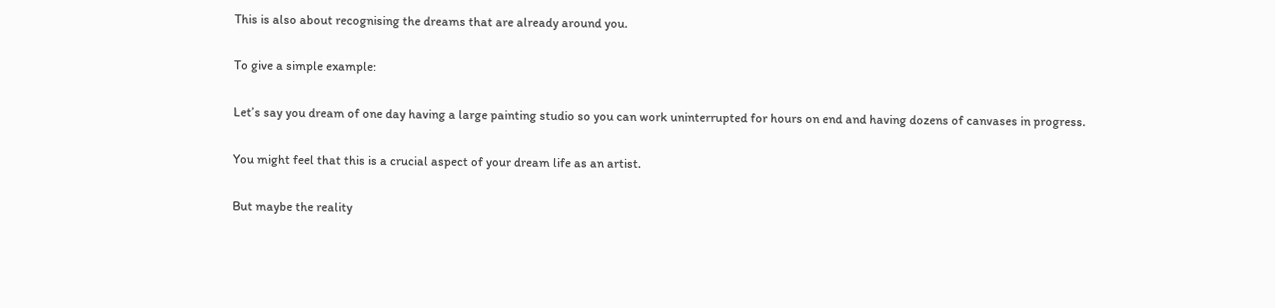This is also about recognising the dreams that are already around you.

To give a simple example:

Let’s say you dream of one day having a large painting studio so you can work uninterrupted for hours on end and having dozens of canvases in progress.

You might feel that this is a crucial aspect of your dream life as an artist.

But maybe the reality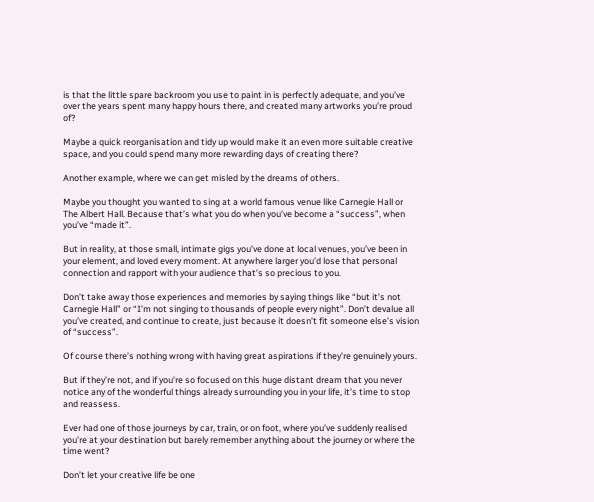is that the little spare backroom you use to paint in is perfectly adequate, and you’ve over the years spent many happy hours there, and created many artworks you’re proud of?

Maybe a quick reorganisation and tidy up would make it an even more suitable creative space, and you could spend many more rewarding days of creating there?

Another example, where we can get misled by the dreams of others.

Maybe you thought you wanted to sing at a world famous venue like Carnegie Hall or The Albert Hall. Because that’s what you do when you’ve become a “success”, when you’ve “made it”.

But in reality, at those small, intimate gigs you’ve done at local venues, you’ve been in your element, and loved every moment. At anywhere larger you’d lose that personal connection and rapport with your audience that’s so precious to you.

Don’t take away those experiences and memories by saying things like “but it’s not Carnegie Hall” or “I’m not singing to thousands of people every night”. Don’t devalue all you’ve created, and continue to create, just because it doesn’t fit someone else’s vision of “success”.

Of course there’s nothing wrong with having great aspirations if they’re genuinely yours.

But if they’re not, and if you’re so focused on this huge distant dream that you never notice any of the wonderful things already surrounding you in your life, it’s time to stop and reassess.

Ever had one of those journeys by car, train, or on foot, where you’ve suddenly realised you’re at your destination but barely remember anything about the journey or where the time went?

Don’t let your creative life be one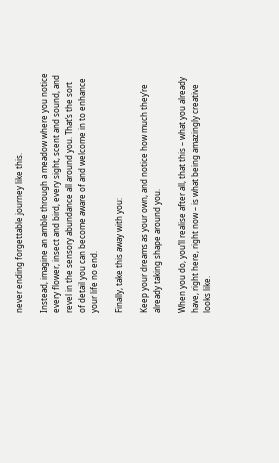never ending forgettable journey like this.

Instead, imagine an amble through a meadow where you notice every flower, insect and bird, every sight, scent and sound, and revel in the sensory abundance all around you. That’s the sort of detail you can become aware of and welcome in to enhance your life no end.

Finally, take this away with you:

Keep your dreams as your own, and notice how much they’re already taking shape around you.

When you do, you’ll realise after all, that this – what you already have, right here, right now – is what being amazingly creative looks like.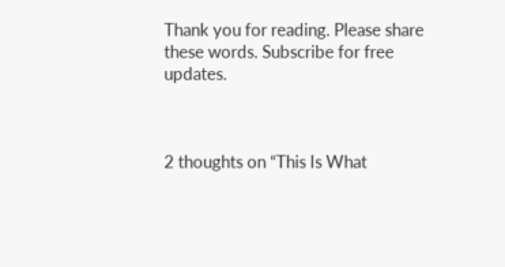Thank you for reading. Please share these words. Subscribe for free updates.



2 thoughts on “This Is What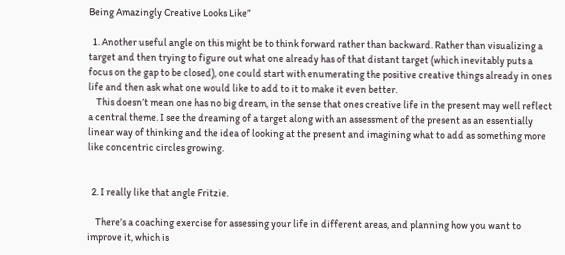Being Amazingly Creative Looks Like”

  1. Another useful angle on this might be to think forward rather than backward. Rather than visualizing a target and then trying to figure out what one already has of that distant target (which inevitably puts a focus on the gap to be closed), one could start with enumerating the positive creative things already in ones life and then ask what one would like to add to it to make it even better.
    This doesn’t mean one has no big dream, in the sense that ones creative life in the present may well reflect a central theme. I see the dreaming of a target along with an assessment of the present as an essentially linear way of thinking and the idea of looking at the present and imagining what to add as something more like concentric circles growing.


  2. I really like that angle Fritzie.

    There’s a coaching exercise for assessing your life in different areas, and planning how you want to improve it, which is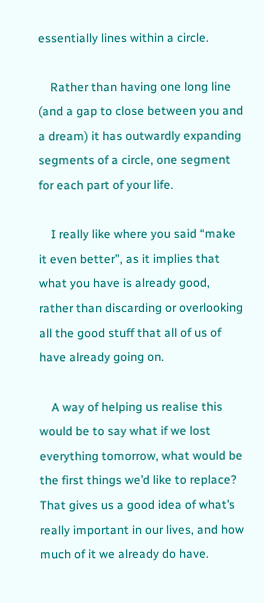essentially lines within a circle.

    Rather than having one long line (and a gap to close between you and a dream) it has outwardly expanding segments of a circle, one segment for each part of your life.

    I really like where you said “make it even better”, as it implies that what you have is already good, rather than discarding or overlooking all the good stuff that all of us of have already going on.

    A way of helping us realise this would be to say what if we lost everything tomorrow, what would be the first things we’d like to replace? That gives us a good idea of what’s really important in our lives, and how much of it we already do have.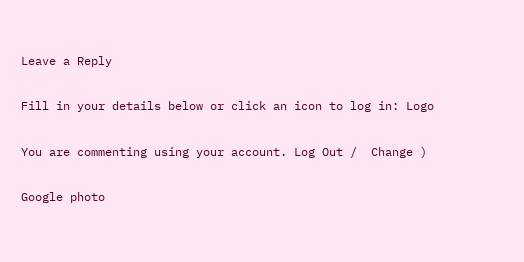Leave a Reply

Fill in your details below or click an icon to log in: Logo

You are commenting using your account. Log Out /  Change )

Google photo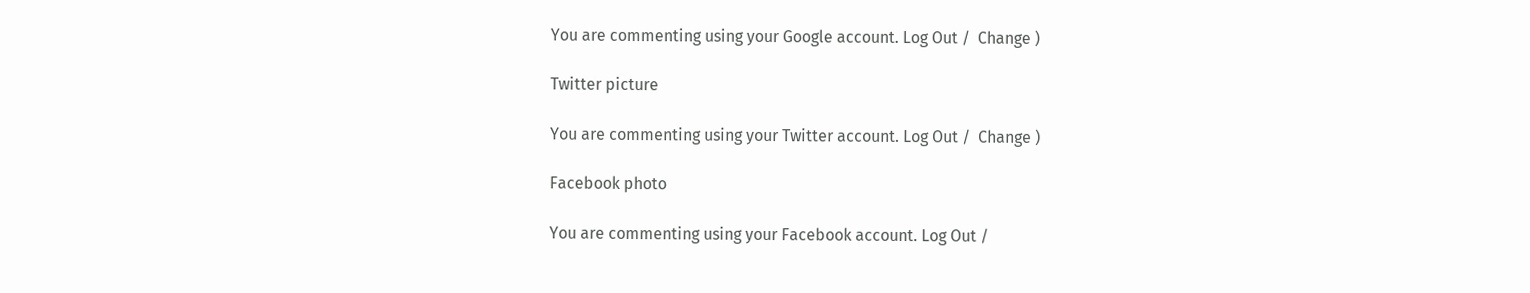You are commenting using your Google account. Log Out /  Change )

Twitter picture

You are commenting using your Twitter account. Log Out /  Change )

Facebook photo

You are commenting using your Facebook account. Log Out /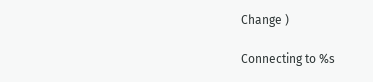Change )

Connecting to %s